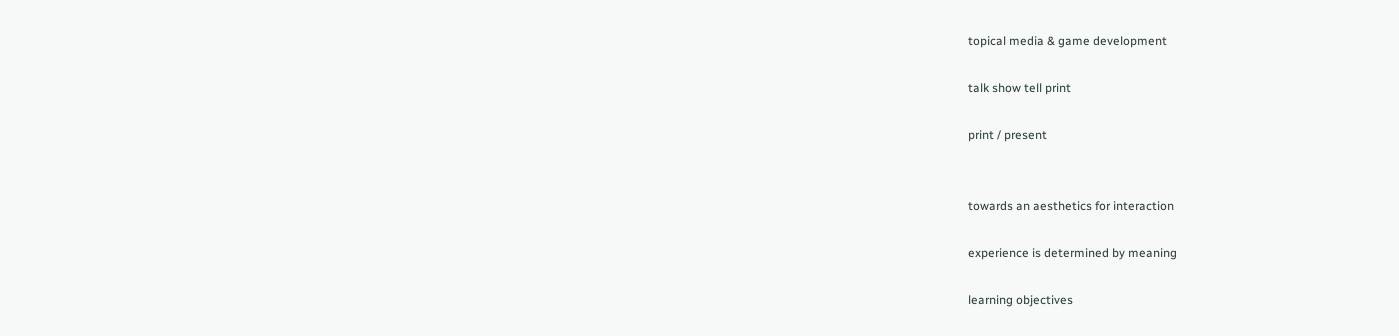topical media & game development

talk show tell print

print / present


towards an aesthetics for interaction

experience is determined by meaning

learning objectives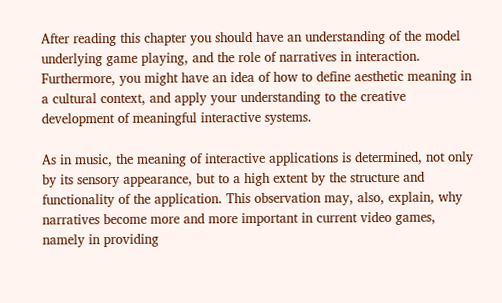After reading this chapter you should have an understanding of the model underlying game playing, and the role of narratives in interaction. Furthermore, you might have an idea of how to define aesthetic meaning in a cultural context, and apply your understanding to the creative development of meaningful interactive systems.

As in music, the meaning of interactive applications is determined, not only by its sensory appearance, but to a high extent by the structure and functionality of the application. This observation may, also, explain, why narratives become more and more important in current video games, namely in providing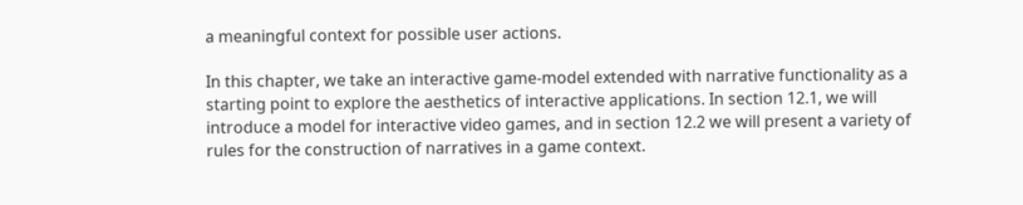a meaningful context for possible user actions.

In this chapter, we take an interactive game-model extended with narrative functionality as a starting point to explore the aesthetics of interactive applications. In section 12.1, we will introduce a model for interactive video games, and in section 12.2 we will present a variety of rules for the construction of narratives in a game context.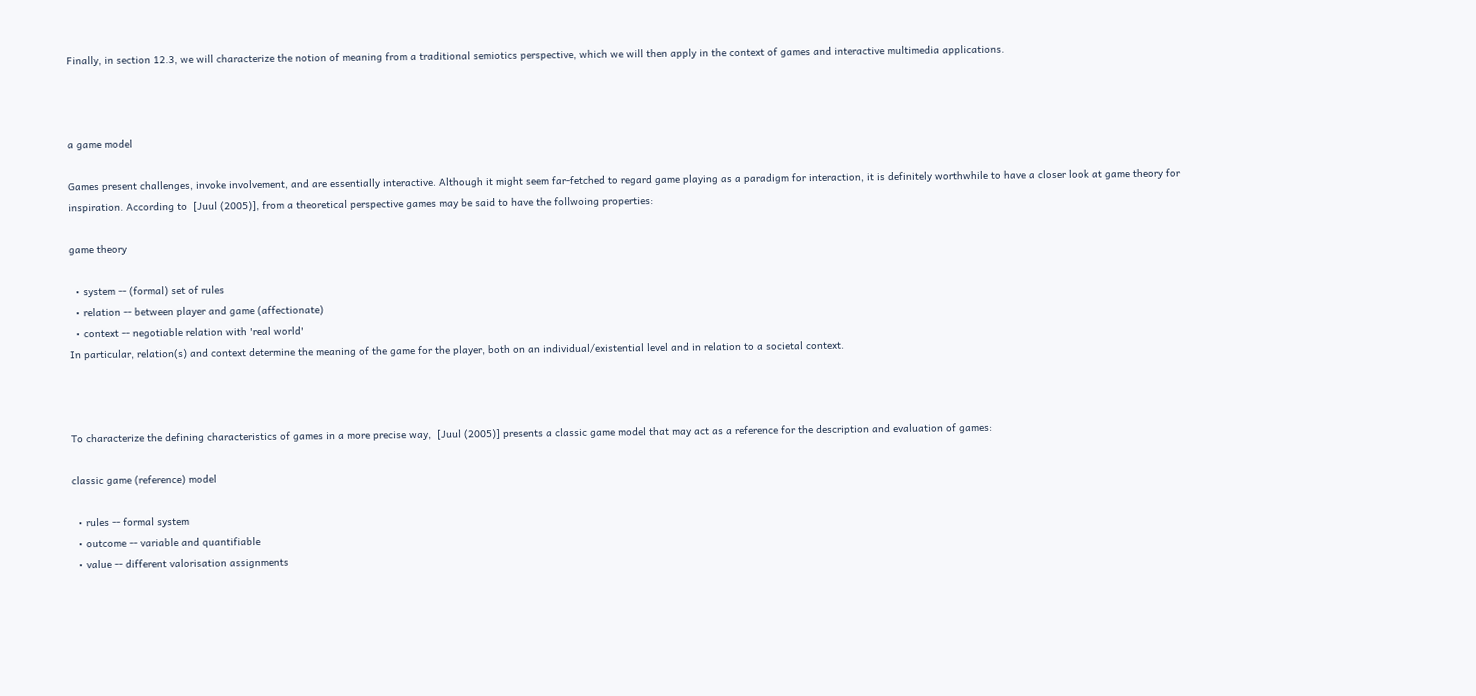Finally, in section 12.3, we will characterize the notion of meaning from a traditional semiotics perspective, which we will then apply in the context of games and interactive multimedia applications.



a game model

Games present challenges, invoke involvement, and are essentially interactive. Although it might seem far-fetched to regard game playing as a paradigm for interaction, it is definitely worthwhile to have a closer look at game theory for inspiration. According to  [Juul (2005)], from a theoretical perspective games may be said to have the follwoing properties:

game theory

  • system -- (formal) set of rules
  • relation -- between player and game (affectionate)
  • context -- negotiable relation with 'real world'
In particular, relation(s) and context determine the meaning of the game for the player, both on an individual/existential level and in relation to a societal context.



To characterize the defining characteristics of games in a more precise way,  [Juul (2005)] presents a classic game model that may act as a reference for the description and evaluation of games:

classic game (reference) model

  • rules -- formal system
  • outcome -- variable and quantifiable
  • value -- different valorisation assignments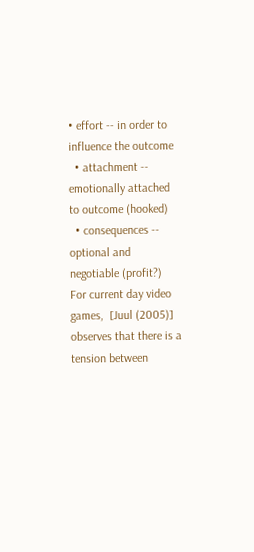• effort -- in order to influence the outcome
  • attachment -- emotionally attached to outcome (hooked)
  • consequences -- optional and negotiable (profit?)
For current day video games,  [Juul (2005)] observes that there is a tension between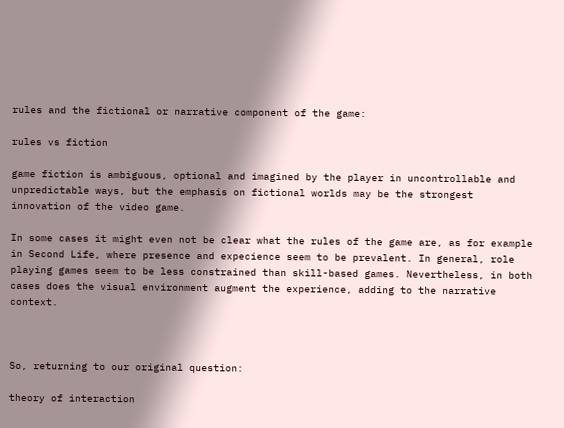rules and the fictional or narrative component of the game:

rules vs fiction

game fiction is ambiguous, optional and imagined by the player in uncontrollable and unpredictable ways, but the emphasis on fictional worlds may be the strongest innovation of the video game.

In some cases it might even not be clear what the rules of the game are, as for example in Second Life, where presence and expecience seem to be prevalent. In general, role playing games seem to be less constrained than skill-based games. Nevertheless, in both cases does the visual environment augment the experience, adding to the narrative context.



So, returning to our original question:

theory of interaction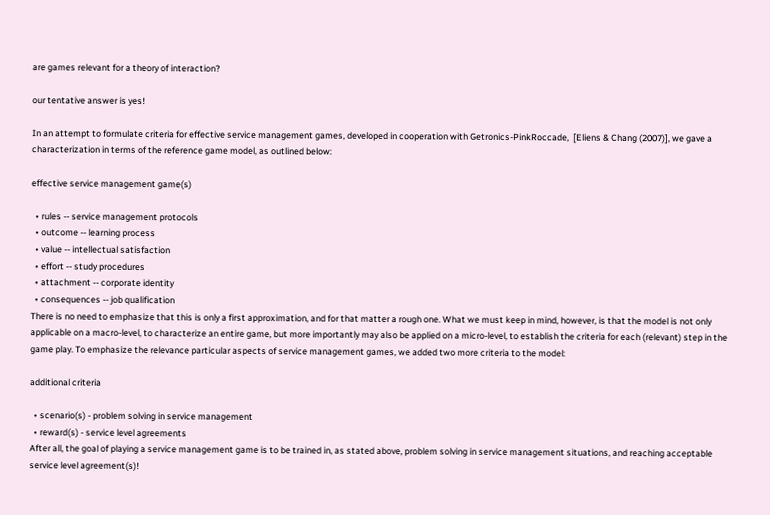are games relevant for a theory of interaction?

our tentative answer is yes!

In an attempt to formulate criteria for effective service management games, developed in cooperation with Getronics-PinkRoccade,  [Eliens & Chang (2007)], we gave a characterization in terms of the reference game model, as outlined below:

effective service management game(s)

  • rules -- service management protocols
  • outcome -- learning process
  • value -- intellectual satisfaction
  • effort -- study procedures
  • attachment -- corporate identity
  • consequences -- job qualification
There is no need to emphasize that this is only a first approximation, and for that matter a rough one. What we must keep in mind, however, is that the model is not only applicable on a macro-level, to characterize an entire game, but more importantly may also be applied on a micro-level, to establish the criteria for each (relevant) step in the game play. To emphasize the relevance particular aspects of service management games, we added two more criteria to the model:

additional criteria

  • scenario(s) - problem solving in service management
  • reward(s) - service level agreements
After all, the goal of playing a service management game is to be trained in, as stated above, problem solving in service management situations, and reaching acceptable service level agreement(s)!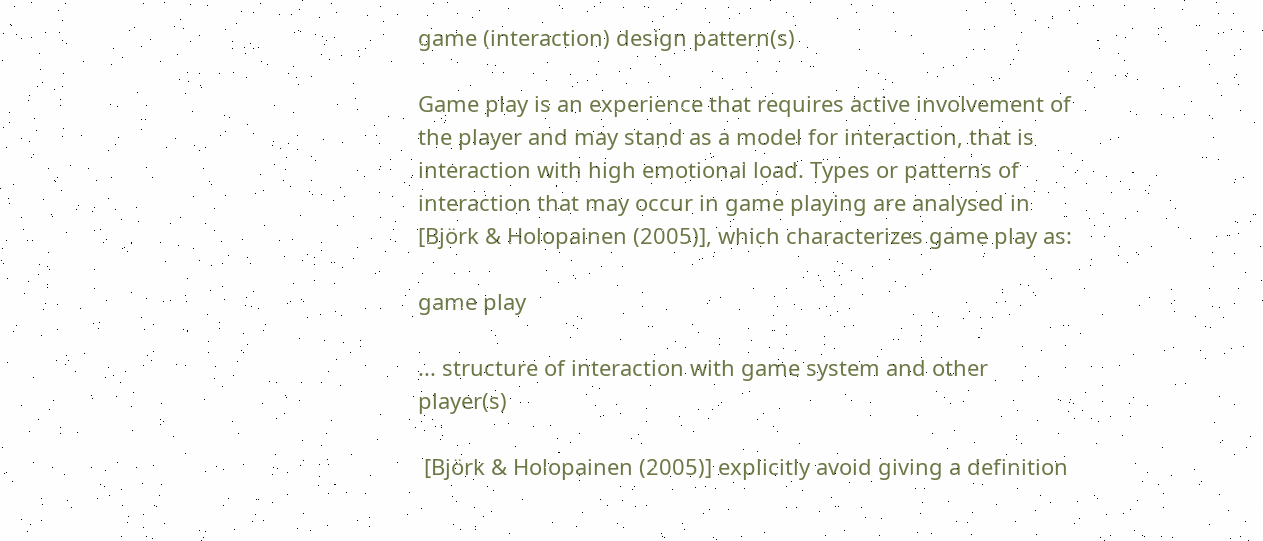game (interaction) design pattern(s)

Game play is an experience that requires active involvement of the player and may stand as a model for interaction, that is interaction with high emotional load. Types or patterns of interaction that may occur in game playing are analysed in  [Björk & Holopainen (2005)], which characterizes game play as:

game play

... structure of interaction with game system and other player(s)

 [Björk & Holopainen (2005)] explicitly avoid giving a definition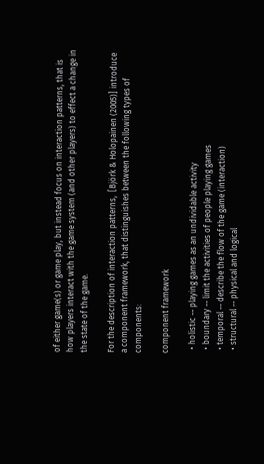of either game(s) or game play, but instead focus on interaction patterns, that is how players interact with the game system (and other players) to effect a change in the state of the game.

For the description of interaction patterns,  [Björk & Holopainen (2005)] introduce a component framework, that distinguishes between the following types of components:

component framework

  • holistic -- playing games as an undividable activity
  • boundary -- limit the activities of people playing games
  • temporal -- describe the flow of the game (interaction)
  • structural -- physical and logical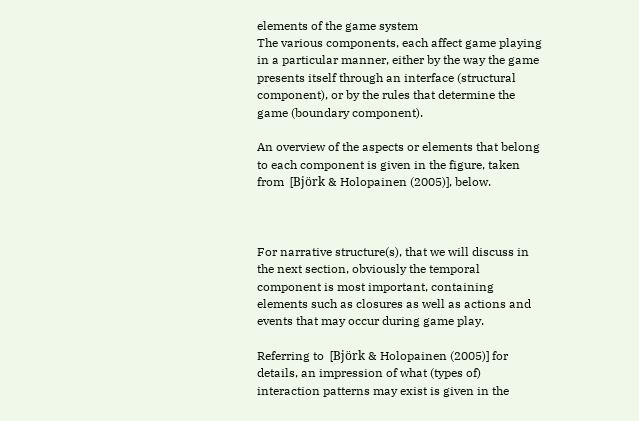elements of the game system
The various components, each affect game playing in a particular manner, either by the way the game presents itself through an interface (structural component), or by the rules that determine the game (boundary component).

An overview of the aspects or elements that belong to each component is given in the figure, taken from  [Björk & Holopainen (2005)], below.



For narrative structure(s), that we will discuss in the next section, obviously the temporal component is most important, containing elements such as closures as well as actions and events that may occur during game play.

Referring to  [Björk & Holopainen (2005)] for details, an impression of what (types of) interaction patterns may exist is given in the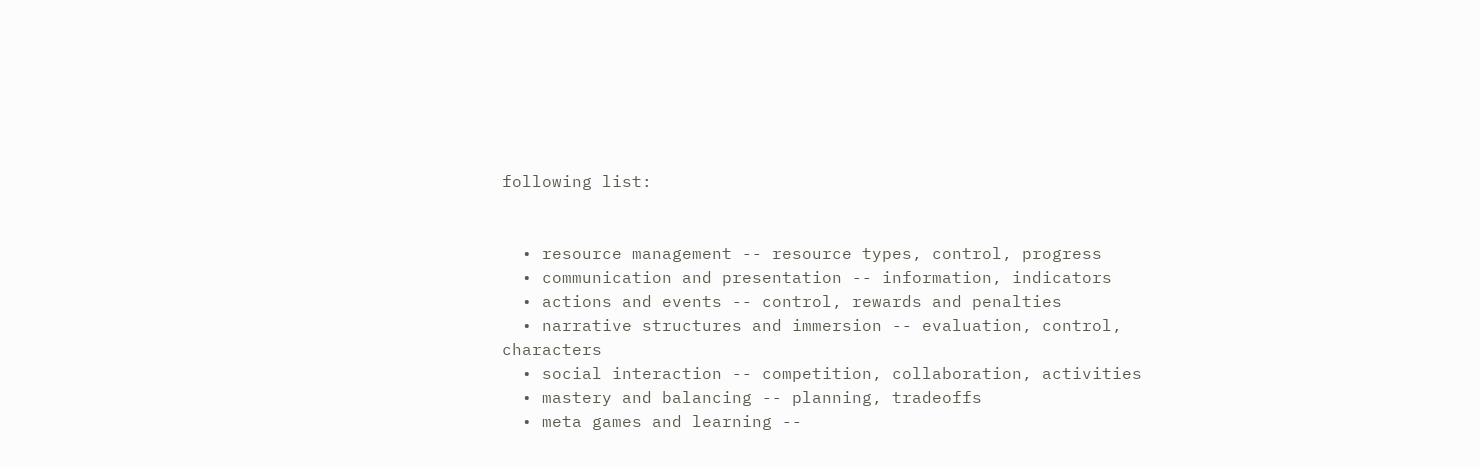following list:


  • resource management -- resource types, control, progress
  • communication and presentation -- information, indicators
  • actions and events -- control, rewards and penalties
  • narrative structures and immersion -- evaluation, control, characters
  • social interaction -- competition, collaboration, activities
  • mastery and balancing -- planning, tradeoffs
  • meta games and learning --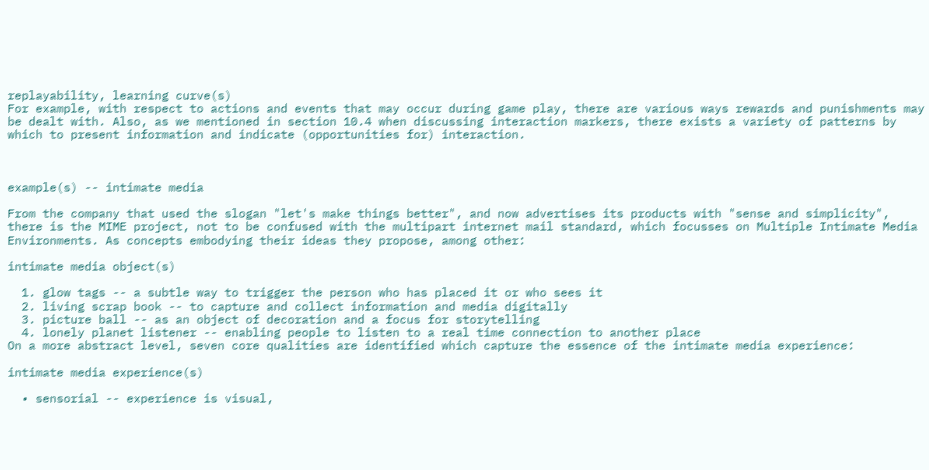replayability, learning curve(s)
For example, with respect to actions and events that may occur during game play, there are various ways rewards and punishments may be dealt with. Also, as we mentioned in section 10.4 when discussing interaction markers, there exists a variety of patterns by which to present information and indicate (opportunities for) interaction.



example(s) -- intimate media

From the company that used the slogan "let's make things better", and now advertises its products with "sense and simplicity", there is the MIME project, not to be confused with the multipart internet mail standard, which focusses on Multiple Intimate Media Environments. As concepts embodying their ideas they propose, among other:

intimate media object(s)

  1. glow tags -- a subtle way to trigger the person who has placed it or who sees it
  2. living scrap book -- to capture and collect information and media digitally
  3. picture ball -- as an object of decoration and a focus for storytelling
  4. lonely planet listener -- enabling people to listen to a real time connection to another place
On a more abstract level, seven core qualities are identified which capture the essence of the intimate media experience:

intimate media experience(s)

  • sensorial -- experience is visual,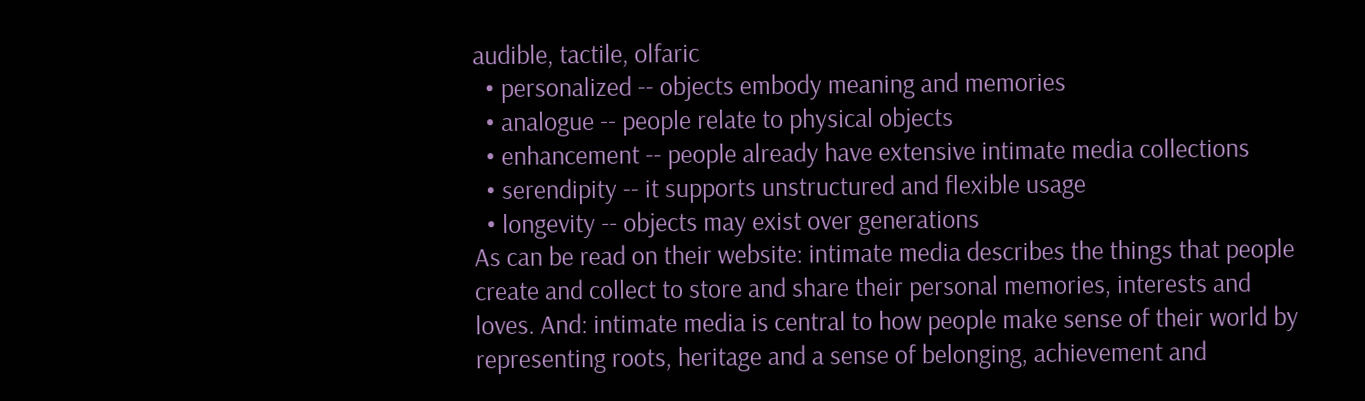audible, tactile, olfaric
  • personalized -- objects embody meaning and memories
  • analogue -- people relate to physical objects
  • enhancement -- people already have extensive intimate media collections
  • serendipity -- it supports unstructured and flexible usage
  • longevity -- objects may exist over generations
As can be read on their website: intimate media describes the things that people create and collect to store and share their personal memories, interests and loves. And: intimate media is central to how people make sense of their world by representing roots, heritage and a sense of belonging, achievement and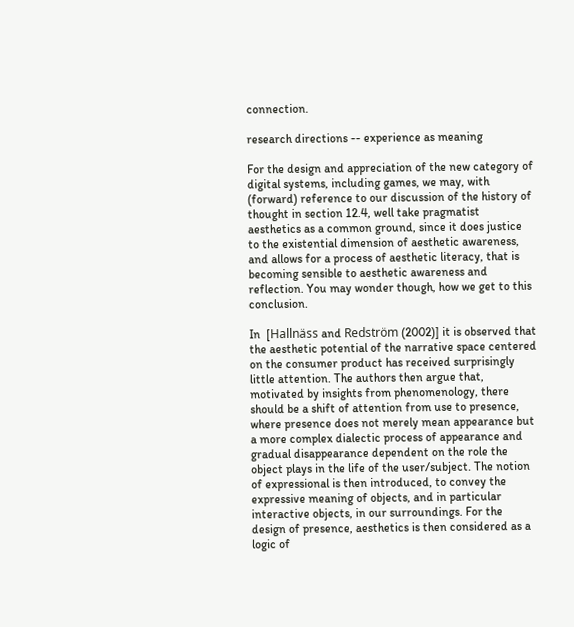connection.

research directions -- experience as meaning

For the design and appreciation of the new category of digital systems, including games, we may, with (forward) reference to our discussion of the history of thought in section 12.4, well take pragmatist aesthetics as a common ground, since it does justice to the existential dimension of aesthetic awareness, and allows for a process of aesthetic literacy, that is becoming sensible to aesthetic awareness and reflection. You may wonder though, how we get to this conclusion.

In  [Hallnäss and Redström (2002)] it is observed that the aesthetic potential of the narrative space centered on the consumer product has received surprisingly little attention. The authors then argue that, motivated by insights from phenomenology, there should be a shift of attention from use to presence, where presence does not merely mean appearance but a more complex dialectic process of appearance and gradual disappearance dependent on the role the object plays in the life of the user/subject. The notion of expressional is then introduced, to convey the expressive meaning of objects, and in particular interactive objects, in our surroundings. For the design of presence, aesthetics is then considered as a logic of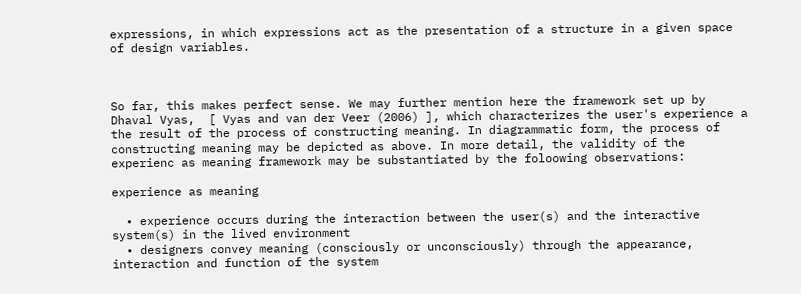expressions, in which expressions act as the presentation of a structure in a given space of design variables.



So far, this makes perfect sense. We may further mention here the framework set up by Dhaval Vyas,  [ Vyas and van der Veer (2006) ], which characterizes the user's experience a the result of the process of constructing meaning. In diagrammatic form, the process of constructing meaning may be depicted as above. In more detail, the validity of the experienc as meaning framework may be substantiated by the foloowing observations:

experience as meaning

  • experience occurs during the interaction between the user(s) and the interactive system(s) in the lived environment
  • designers convey meaning (consciously or unconsciously) through the appearance, interaction and function of the system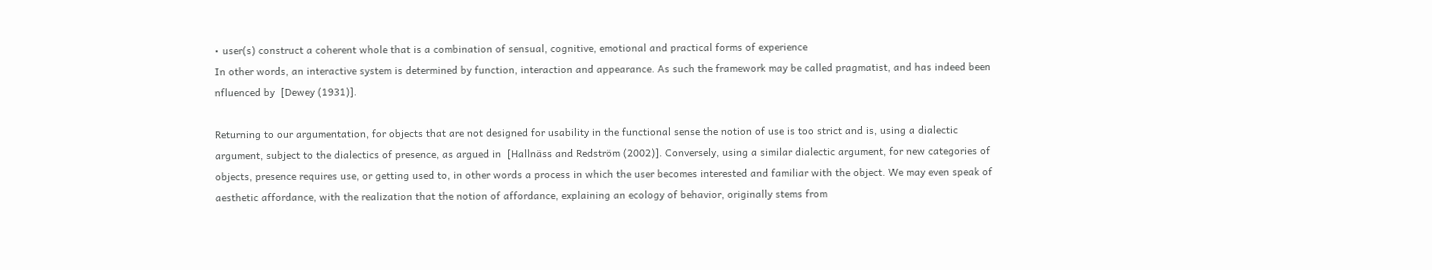• user(s) construct a coherent whole that is a combination of sensual, cognitive, emotional and practical forms of experience
In other words, an interactive system is determined by function, interaction and appearance. As such the framework may be called pragmatist, and has indeed been nfluenced by  [Dewey (1931)].

Returning to our argumentation, for objects that are not designed for usability in the functional sense the notion of use is too strict and is, using a dialectic argument, subject to the dialectics of presence, as argued in  [Hallnäss and Redström (2002)]. Conversely, using a similar dialectic argument, for new categories of objects, presence requires use, or getting used to, in other words a process in which the user becomes interested and familiar with the object. We may even speak of aesthetic affordance, with the realization that the notion of affordance, explaining an ecology of behavior, originally stems from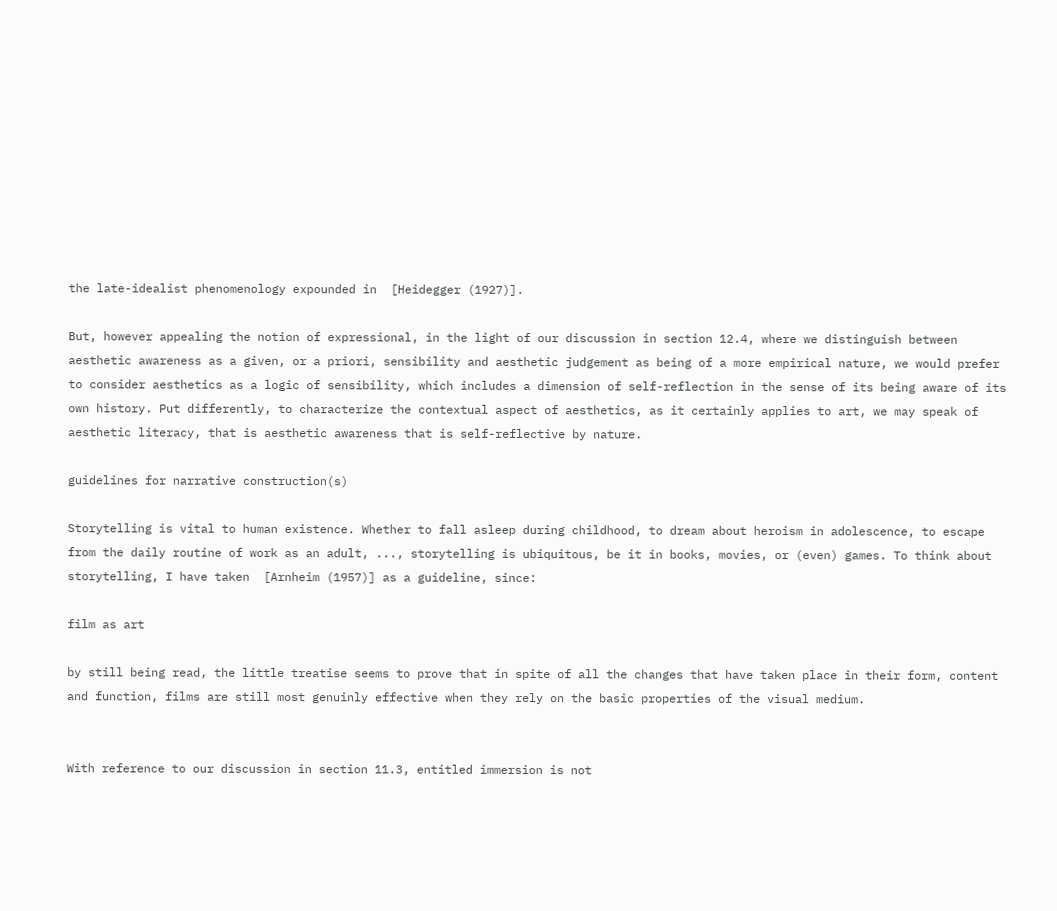the late-idealist phenomenology expounded in  [Heidegger (1927)].

But, however appealing the notion of expressional, in the light of our discussion in section 12.4, where we distinguish between aesthetic awareness as a given, or a priori, sensibility and aesthetic judgement as being of a more empirical nature, we would prefer to consider aesthetics as a logic of sensibility, which includes a dimension of self-reflection in the sense of its being aware of its own history. Put differently, to characterize the contextual aspect of aesthetics, as it certainly applies to art, we may speak of aesthetic literacy, that is aesthetic awareness that is self-reflective by nature.

guidelines for narrative construction(s)

Storytelling is vital to human existence. Whether to fall asleep during childhood, to dream about heroism in adolescence, to escape from the daily routine of work as an adult, ..., storytelling is ubiquitous, be it in books, movies, or (even) games. To think about storytelling, I have taken  [Arnheim (1957)] as a guideline, since:

film as art

by still being read, the little treatise seems to prove that in spite of all the changes that have taken place in their form, content and function, films are still most genuinly effective when they rely on the basic properties of the visual medium.


With reference to our discussion in section 11.3, entitled immersion is not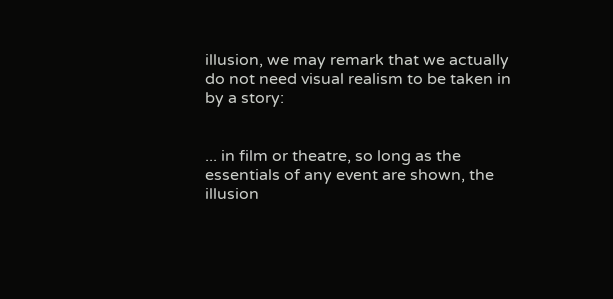illusion, we may remark that we actually do not need visual realism to be taken in by a story:


... in film or theatre, so long as the essentials of any event are shown, the illusion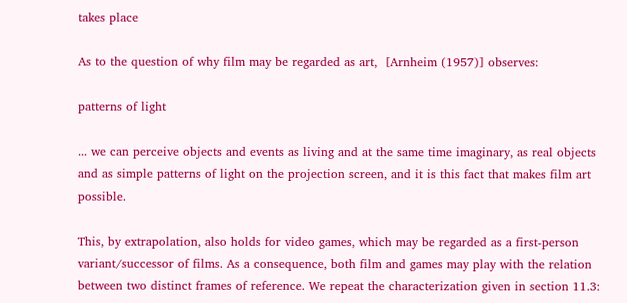takes place

As to the question of why film may be regarded as art,  [Arnheim (1957)] observes:

patterns of light

... we can perceive objects and events as living and at the same time imaginary, as real objects and as simple patterns of light on the projection screen, and it is this fact that makes film art possible.

This, by extrapolation, also holds for video games, which may be regarded as a first-person variant/successor of films. As a consequence, both film and games may play with the relation between two distinct frames of reference. We repeat the characterization given in section 11.3: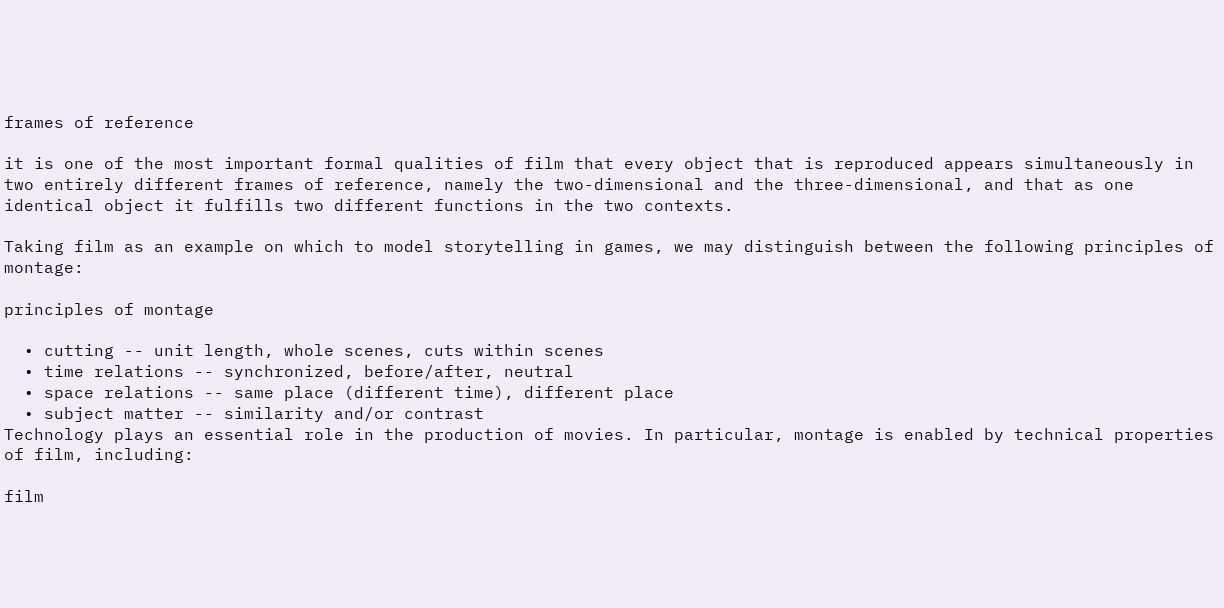frames of reference

it is one of the most important formal qualities of film that every object that is reproduced appears simultaneously in two entirely different frames of reference, namely the two-dimensional and the three-dimensional, and that as one identical object it fulfills two different functions in the two contexts.

Taking film as an example on which to model storytelling in games, we may distinguish between the following principles of montage:

principles of montage

  • cutting -- unit length, whole scenes, cuts within scenes
  • time relations -- synchronized, before/after, neutral
  • space relations -- same place (different time), different place
  • subject matter -- similarity and/or contrast
Technology plays an essential role in the production of movies. In particular, montage is enabled by technical properties of film, including:

film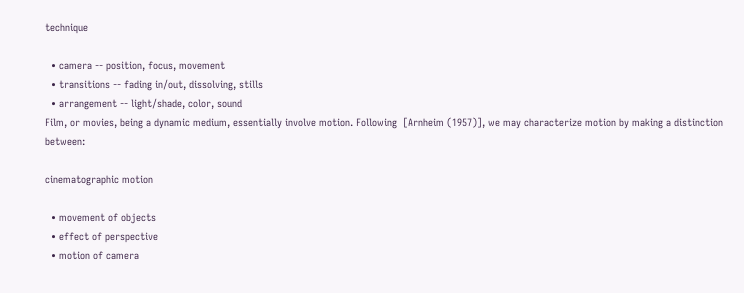technique

  • camera -- position, focus, movement
  • transitions -- fading in/out, dissolving, stills
  • arrangement -- light/shade, color, sound
Film, or movies, being a dynamic medium, essentially involve motion. Following  [Arnheim (1957)], we may characterize motion by making a distinction between:

cinematographic motion

  • movement of objects
  • effect of perspective
  • motion of camera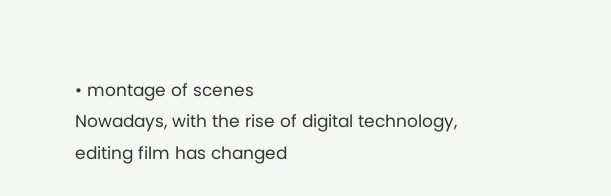• montage of scenes
Nowadays, with the rise of digital technology, editing film has changed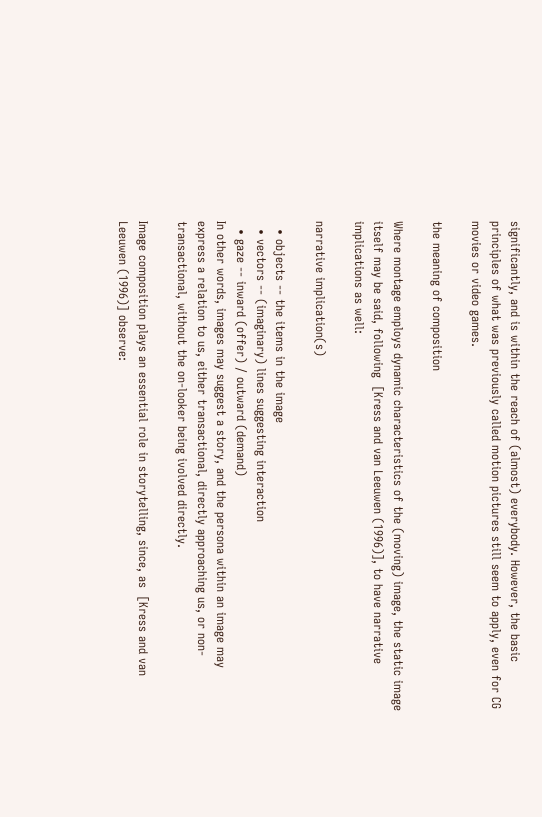significantly, and is within the reach of (almost) everybody. However, the basic principles of what was previously called motion pictures still seem to apply, even for CG movies or video games.

the meaning of composition

Where montage employs dynamic characteristics of the (moving) image, the static image itself may be said, following  [Kress and van Leeuwen (1996)], to have narrative implications as well:

narrative implication(s)

  • objects -- the items in the image
  • vectors -- (imaginary) lines suggesting interaction
  • gaze -- inward (offer) / outward (demand)
In other words, images may suggest a story, and the persona within an image may express a relation to us, either transactional, directly approaching us, or non-transactional, without the on-looker being ivolved directly.

Image composition plays an essential role in storytelling, since, as  [Kress and van Leeuwen (1996)] observe: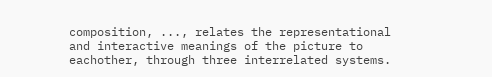composition, ..., relates the representational and interactive meanings of the picture to eachother, through three interrelated systems.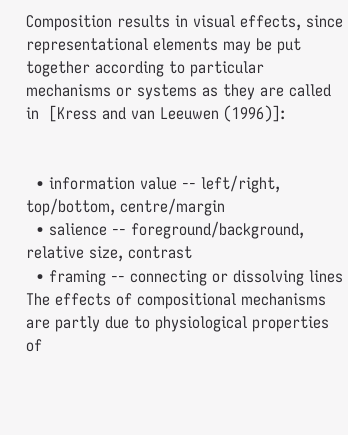Composition results in visual effects, since representational elements may be put together according to particular mechanisms or systems as they are called in  [Kress and van Leeuwen (1996)]:


  • information value -- left/right, top/bottom, centre/margin
  • salience -- foreground/background, relative size, contrast
  • framing -- connecting or dissolving lines
The effects of compositional mechanisms are partly due to physiological properties of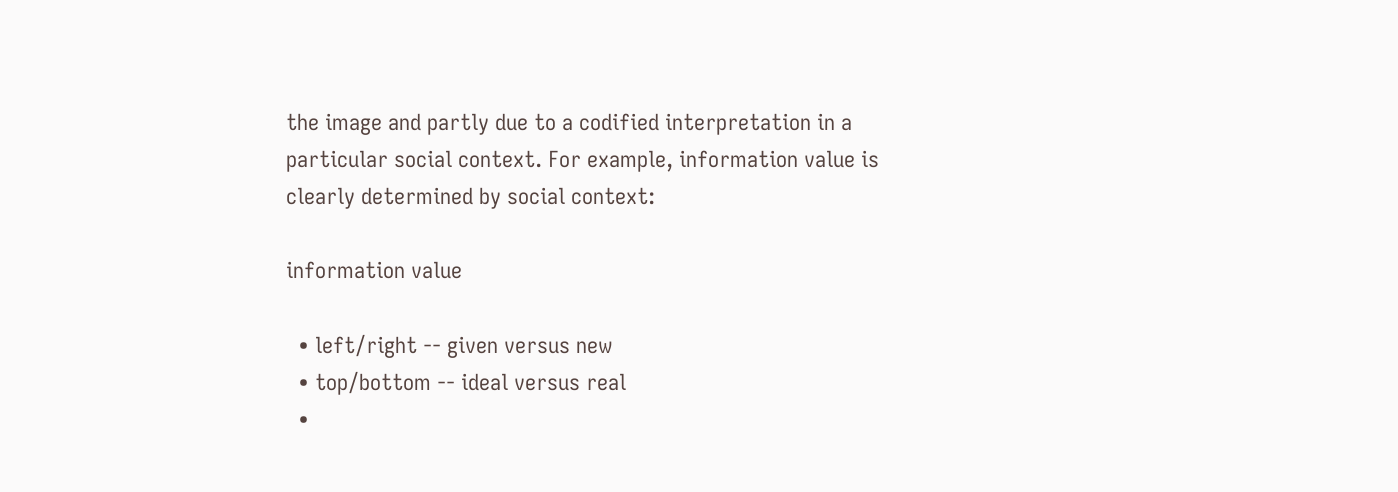the image and partly due to a codified interpretation in a particular social context. For example, information value is clearly determined by social context:

information value

  • left/right -- given versus new
  • top/bottom -- ideal versus real
  •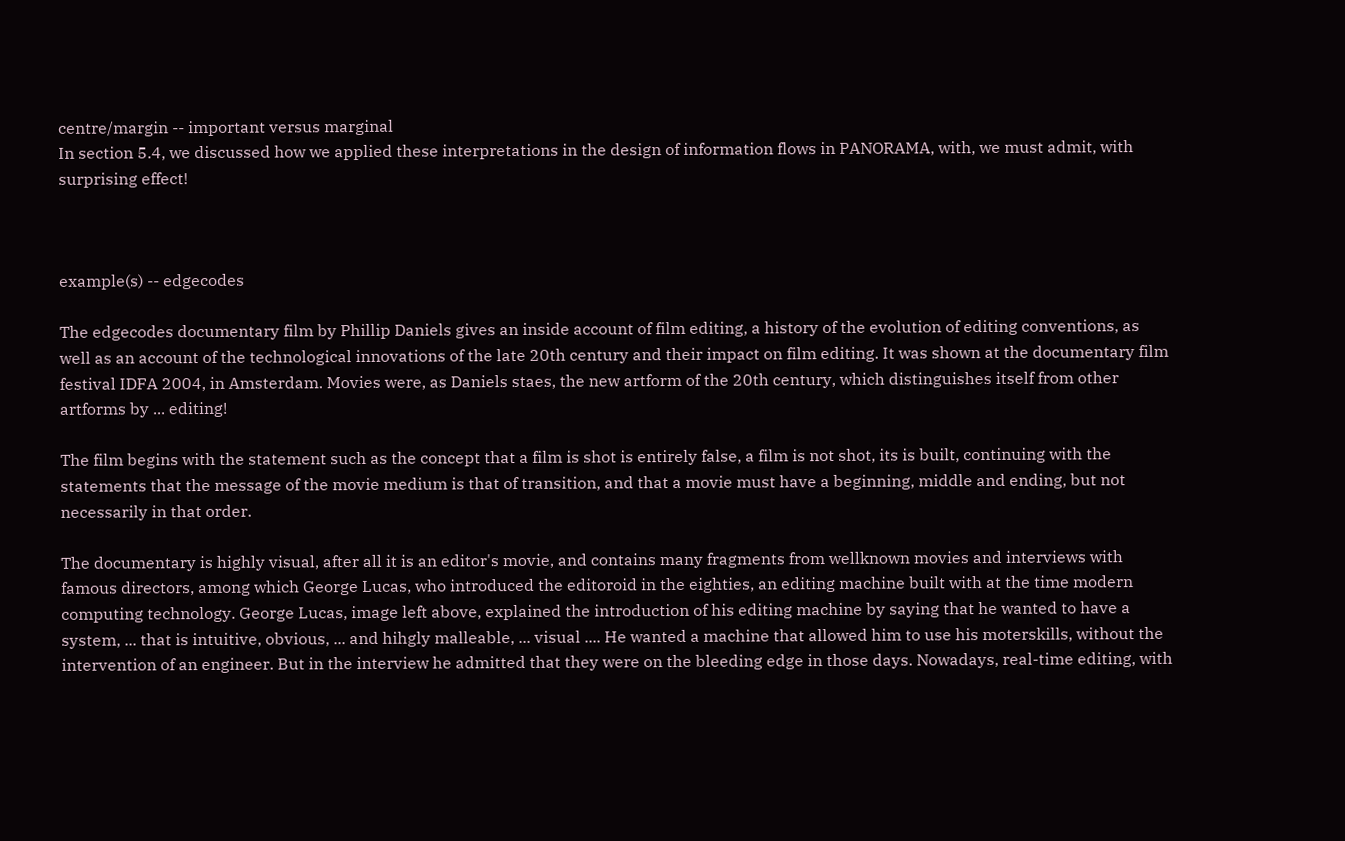centre/margin -- important versus marginal
In section 5.4, we discussed how we applied these interpretations in the design of information flows in PANORAMA, with, we must admit, with surprising effect!



example(s) -- edgecodes

The edgecodes documentary film by Phillip Daniels gives an inside account of film editing, a history of the evolution of editing conventions, as well as an account of the technological innovations of the late 20th century and their impact on film editing. It was shown at the documentary film festival IDFA 2004, in Amsterdam. Movies were, as Daniels staes, the new artform of the 20th century, which distinguishes itself from other artforms by ... editing!

The film begins with the statement such as the concept that a film is shot is entirely false, a film is not shot, its is built, continuing with the statements that the message of the movie medium is that of transition, and that a movie must have a beginning, middle and ending, but not necessarily in that order.

The documentary is highly visual, after all it is an editor's movie, and contains many fragments from wellknown movies and interviews with famous directors, among which George Lucas, who introduced the editoroid in the eighties, an editing machine built with at the time modern computing technology. George Lucas, image left above, explained the introduction of his editing machine by saying that he wanted to have a system, ... that is intuitive, obvious, ... and hihgly malleable, ... visual .... He wanted a machine that allowed him to use his moterskills, without the intervention of an engineer. But in the interview he admitted that they were on the bleeding edge in those days. Nowadays, real-time editing, with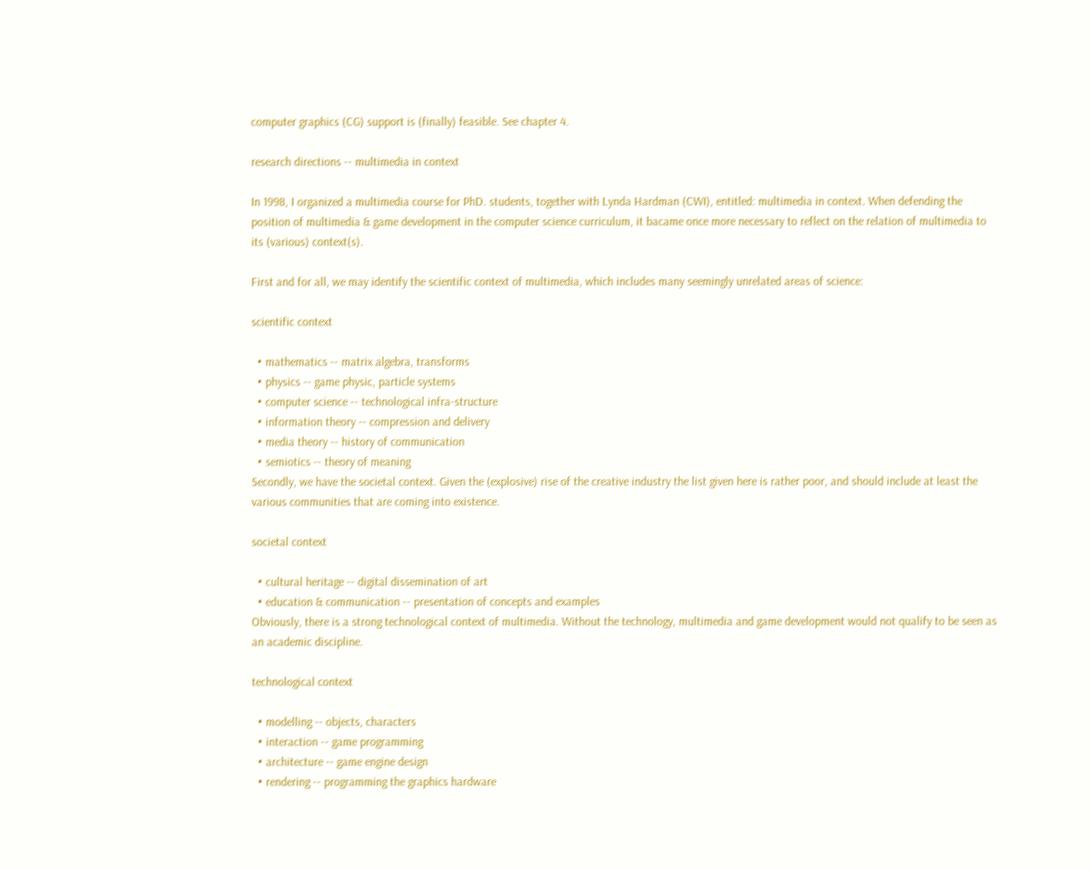computer graphics (CG) support is (finally) feasible. See chapter 4.

research directions -- multimedia in context

In 1998, I organized a multimedia course for PhD. students, together with Lynda Hardman (CWI), entitled: multimedia in context. When defending the position of multimedia & game development in the computer science curriculum, it bacame once more necessary to reflect on the relation of multimedia to its (various) context(s).

First and for all, we may identify the scientific context of multimedia, which includes many seemingly unrelated areas of science:

scientific context

  • mathematics -- matrix algebra, transforms
  • physics -- game physic, particle systems
  • computer science -- technological infra-structure
  • information theory -- compression and delivery
  • media theory -- history of communication
  • semiotics -- theory of meaning
Secondly, we have the societal context. Given the (explosive) rise of the creative industry the list given here is rather poor, and should include at least the various communities that are coming into existence.

societal context

  • cultural heritage -- digital dissemination of art
  • education & communication -- presentation of concepts and examples
Obviously, there is a strong technological context of multimedia. Without the technology, multimedia and game development would not qualify to be seen as an academic discipline.

technological context

  • modelling -- objects, characters
  • interaction -- game programming
  • architecture -- game engine design
  • rendering -- programming the graphics hardware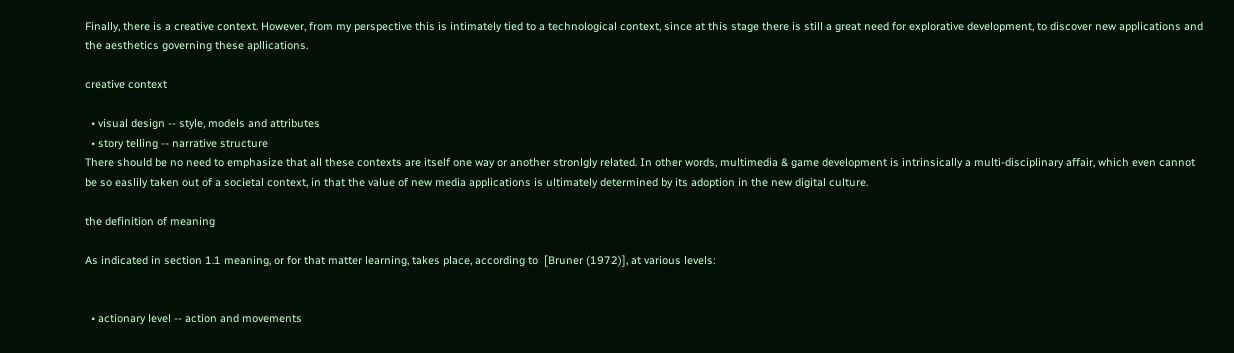Finally, there is a creative context. However, from my perspective this is intimately tied to a technological context, since at this stage there is still a great need for explorative development, to discover new applications and the aesthetics governing these apllications.

creative context

  • visual design -- style, models and attributes
  • story telling -- narrative structure
There should be no need to emphasize that all these contexts are itself one way or another stronlgly related. In other words, multimedia & game development is intrinsically a multi-disciplinary affair, which even cannot be so easlily taken out of a societal context, in that the value of new media applications is ultimately determined by its adoption in the new digital culture.

the definition of meaning

As indicated in section 1.1 meaning, or for that matter learning, takes place, according to  [Bruner (1972)], at various levels:


  • actionary level -- action and movements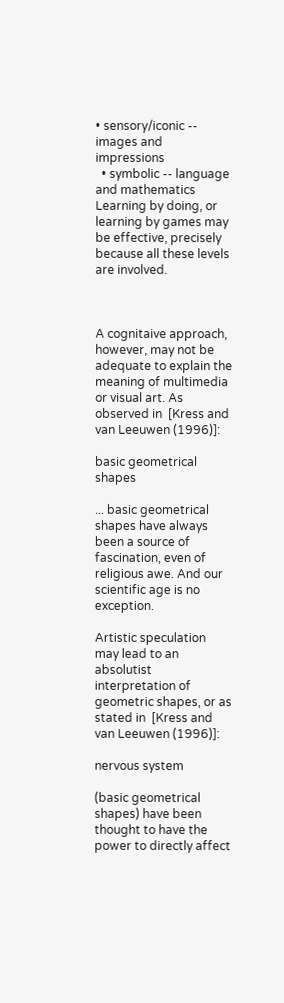• sensory/iconic -- images and impressions
  • symbolic -- language and mathematics
Learning by doing, or learning by games may be effective, precisely because all these levels are involved.



A cognitaive approach, however, may not be adequate to explain the meaning of multimedia or visual art. As observed in  [Kress and van Leeuwen (1996)]:

basic geometrical shapes

... basic geometrical shapes have always been a source of fascination, even of religious awe. And our scientific age is no exception.

Artistic speculation may lead to an absolutist interpretation of geometric shapes, or as stated in  [Kress and van Leeuwen (1996)]:

nervous system

(basic geometrical shapes) have been thought to have the power to directly affect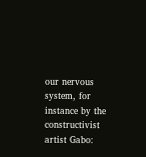our nervous system, for instance by the constructivist artist Gabo: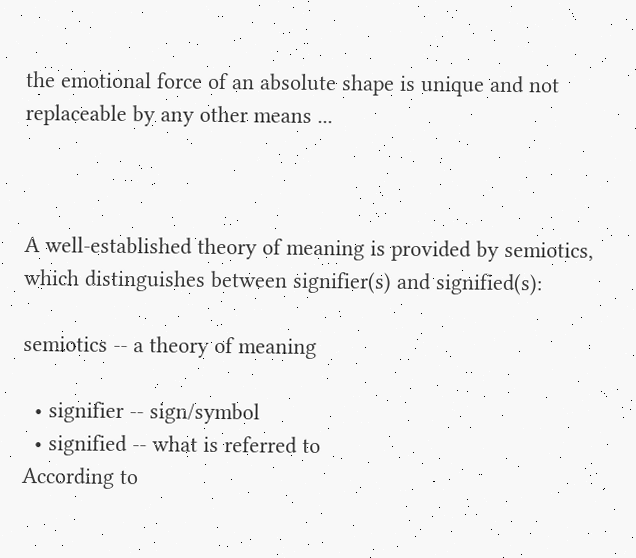the emotional force of an absolute shape is unique and not replaceable by any other means ...



A well-established theory of meaning is provided by semiotics, which distinguishes between signifier(s) and signified(s):

semiotics -- a theory of meaning

  • signifier -- sign/symbol
  • signified -- what is referred to
According to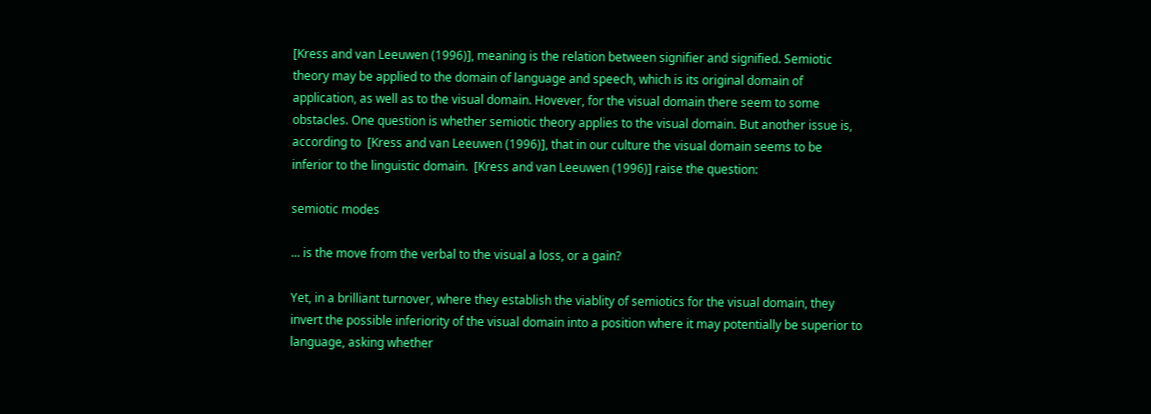[Kress and van Leeuwen (1996)], meaning is the relation between signifier and signified. Semiotic theory may be applied to the domain of language and speech, which is its original domain of application, as well as to the visual domain. Hovever, for the visual domain there seem to some obstacles. One question is whether semiotic theory applies to the visual domain. But another issue is, according to  [Kress and van Leeuwen (1996)], that in our culture the visual domain seems to be inferior to the linguistic domain.  [Kress and van Leeuwen (1996)] raise the question:

semiotic modes

... is the move from the verbal to the visual a loss, or a gain?

Yet, in a brilliant turnover, where they establish the viablity of semiotics for the visual domain, they invert the possible inferiority of the visual domain into a position where it may potentially be superior to language, asking whether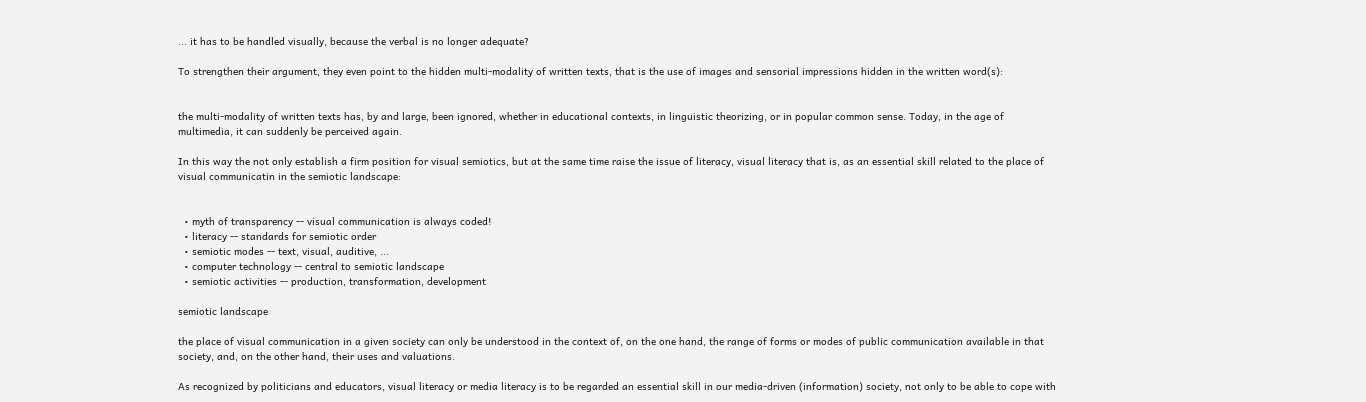... it has to be handled visually, because the verbal is no longer adequate?

To strengthen their argument, they even point to the hidden multi-modality of written texts, that is the use of images and sensorial impressions hidden in the written word(s):


the multi-modality of written texts has, by and large, been ignored, whether in educational contexts, in linguistic theorizing, or in popular common sense. Today, in the age of multimedia, it can suddenly be perceived again.

In this way the not only establish a firm position for visual semiotics, but at the same time raise the issue of literacy, visual literacy that is, as an essential skill related to the place of visual communicatin in the semiotic landscape:


  • myth of transparency -- visual communication is always coded!
  • literacy -- standards for semiotic order
  • semiotic modes -- text, visual, auditive, ...
  • computer technology -- central to semiotic landscape
  • semiotic activities -- production, transformation, development

semiotic landscape

the place of visual communication in a given society can only be understood in the context of, on the one hand, the range of forms or modes of public communication available in that society, and, on the other hand, their uses and valuations.

As recognized by politicians and educators, visual literacy or media literacy is to be regarded an essential skill in our media-driven (information) society, not only to be able to cope with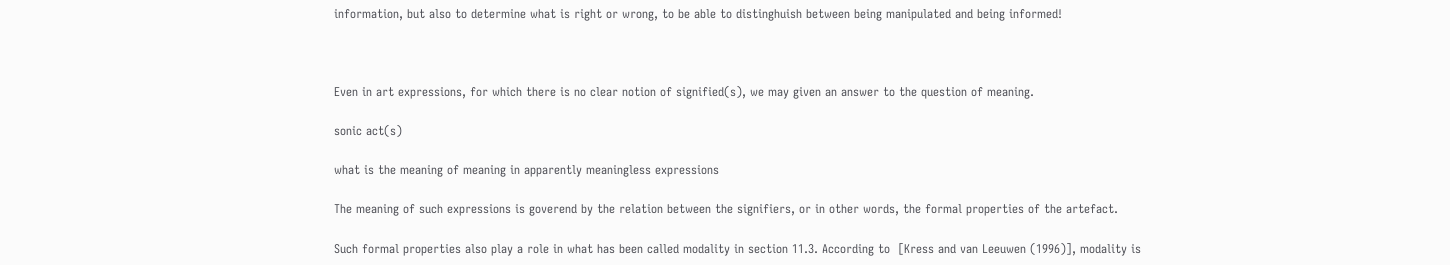information, but also to determine what is right or wrong, to be able to distinghuish between being manipulated and being informed!



Even in art expressions, for which there is no clear notion of signified(s), we may given an answer to the question of meaning.

sonic act(s)

what is the meaning of meaning in apparently meaningless expressions

The meaning of such expressions is goverend by the relation between the signifiers, or in other words, the formal properties of the artefact.

Such formal properties also play a role in what has been called modality in section 11.3. According to  [Kress and van Leeuwen (1996)], modality is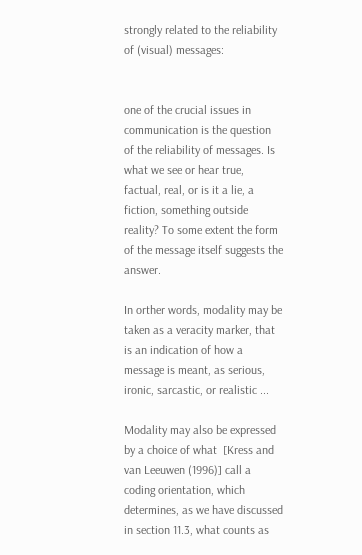strongly related to the reliability of (visual) messages:


one of the crucial issues in communication is the question of the reliability of messages. Is what we see or hear true, factual, real, or is it a lie, a fiction, something outside reality? To some extent the form of the message itself suggests the answer.

In orther words, modality may be taken as a veracity marker, that is an indication of how a message is meant, as serious, ironic, sarcastic, or realistic ...

Modality may also be expressed by a choice of what  [Kress and van Leeuwen (1996)] call a coding orientation, which determines, as we have discussed in section 11.3, what counts as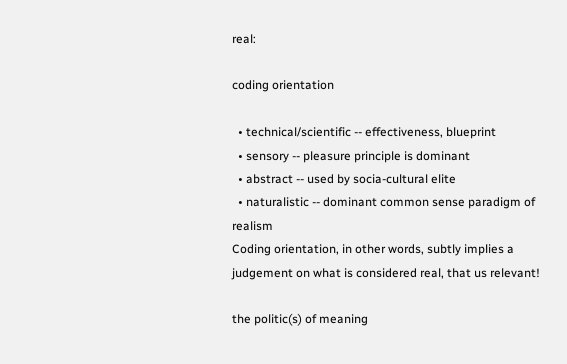real:

coding orientation

  • technical/scientific -- effectiveness, blueprint
  • sensory -- pleasure principle is dominant
  • abstract -- used by socia-cultural elite
  • naturalistic -- dominant common sense paradigm of realism
Coding orientation, in other words, subtly implies a judgement on what is considered real, that us relevant!

the politic(s) of meaning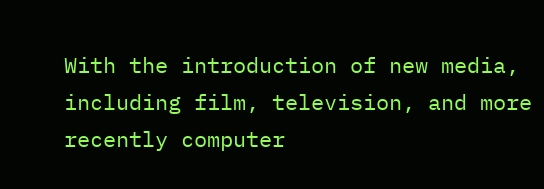With the introduction of new media, including film, television, and more recently computer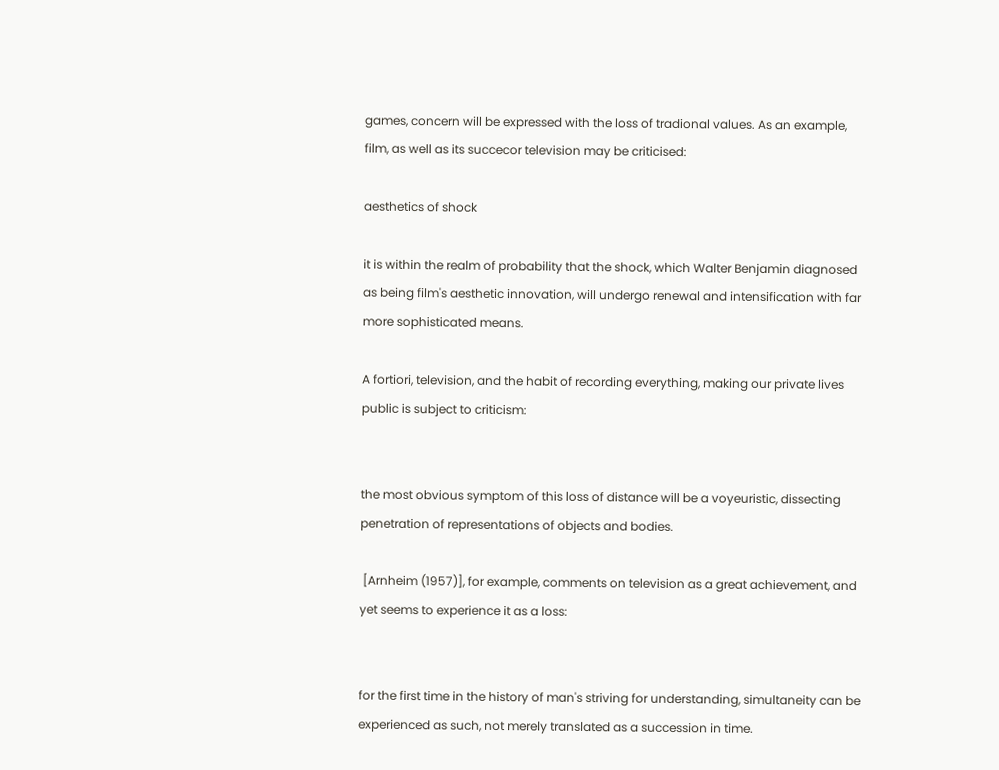games, concern will be expressed with the loss of tradional values. As an example, film, as well as its succecor television may be criticised:

aesthetics of shock

it is within the realm of probability that the shock, which Walter Benjamin diagnosed as being film's aesthetic innovation, will undergo renewal and intensification with far more sophisticated means.

A fortiori, television, and the habit of recording everything, making our private lives public is subject to criticism:


the most obvious symptom of this loss of distance will be a voyeuristic, dissecting penetration of representations of objects and bodies.

 [Arnheim (1957)], for example, comments on television as a great achievement, and yet seems to experience it as a loss:


for the first time in the history of man's striving for understanding, simultaneity can be experienced as such, not merely translated as a succession in time.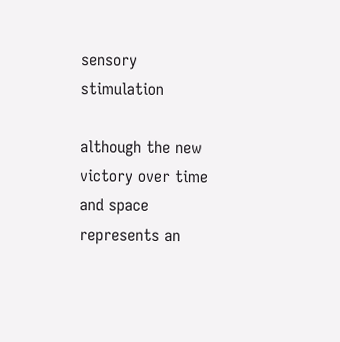sensory stimulation

although the new victory over time and space represents an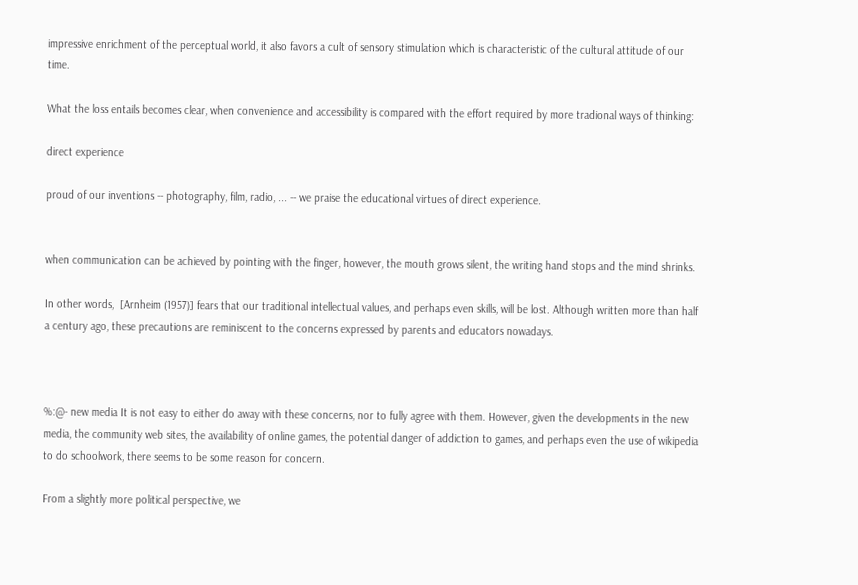impressive enrichment of the perceptual world, it also favors a cult of sensory stimulation which is characteristic of the cultural attitude of our time.

What the loss entails becomes clear, when convenience and accessibility is compared with the effort required by more tradional ways of thinking:

direct experience

proud of our inventions -- photography, film, radio, ... -- we praise the educational virtues of direct experience.


when communication can be achieved by pointing with the finger, however, the mouth grows silent, the writing hand stops and the mind shrinks.

In other words,  [Arnheim (1957)] fears that our traditional intellectual values, and perhaps even skills, will be lost. Although written more than half a century ago, these precautions are reminiscent to the concerns expressed by parents and educators nowadays.



%:@- new media It is not easy to either do away with these concerns, nor to fully agree with them. However, given the developments in the new media, the community web sites, the availability of online games, the potential danger of addiction to games, and perhaps even the use of wikipedia to do schoolwork, there seems to be some reason for concern.

From a slightly more political perspective, we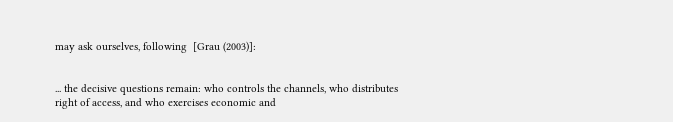may ask ourselves, following  [Grau (2003)]:


... the decisive questions remain: who controls the channels, who distributes right of access, and who exercises economic and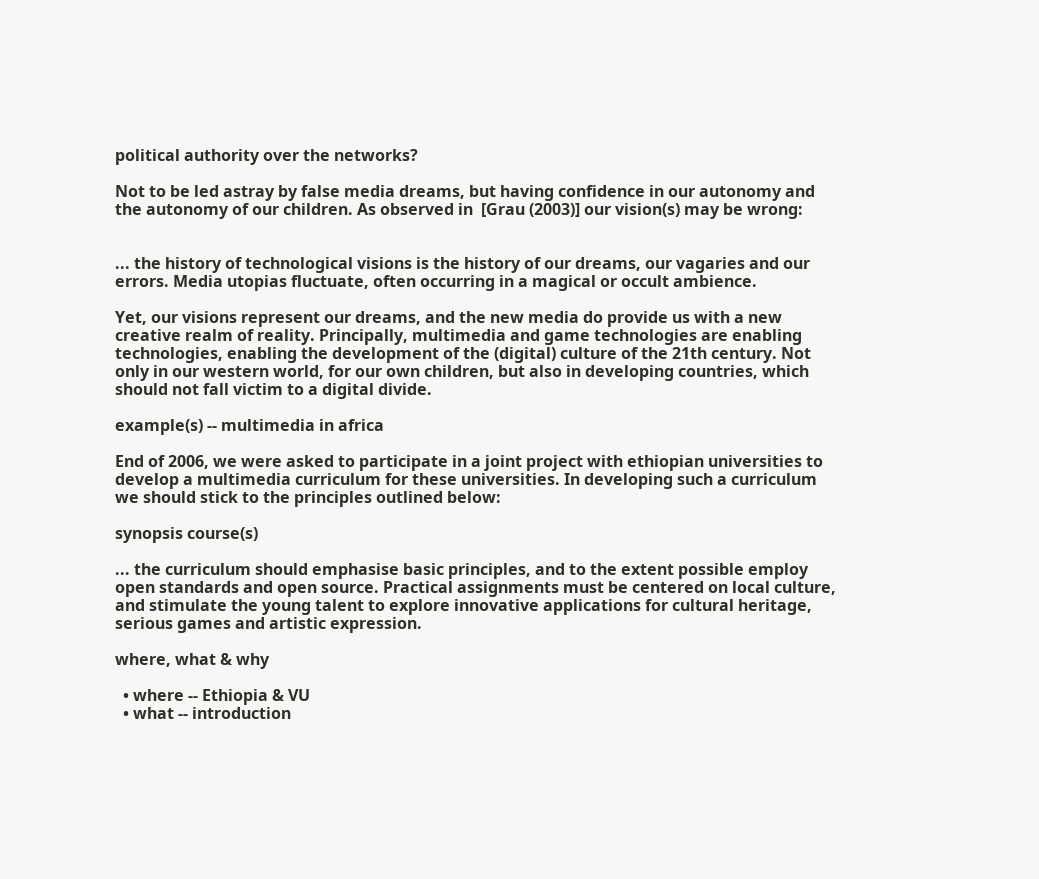political authority over the networks?

Not to be led astray by false media dreams, but having confidence in our autonomy and the autonomy of our children. As observed in  [Grau (2003)] our vision(s) may be wrong:


... the history of technological visions is the history of our dreams, our vagaries and our errors. Media utopias fluctuate, often occurring in a magical or occult ambience.

Yet, our visions represent our dreams, and the new media do provide us with a new creative realm of reality. Principally, multimedia and game technologies are enabling technologies, enabling the development of the (digital) culture of the 21th century. Not only in our western world, for our own children, but also in developing countries, which should not fall victim to a digital divide.

example(s) -- multimedia in africa

End of 2006, we were asked to participate in a joint project with ethiopian universities to develop a multimedia curriculum for these universities. In developing such a curriculum we should stick to the principles outlined below:

synopsis course(s)

... the curriculum should emphasise basic principles, and to the extent possible employ open standards and open source. Practical assignments must be centered on local culture, and stimulate the young talent to explore innovative applications for cultural heritage, serious games and artistic expression.

where, what & why

  • where -- Ethiopia & VU
  • what -- introduction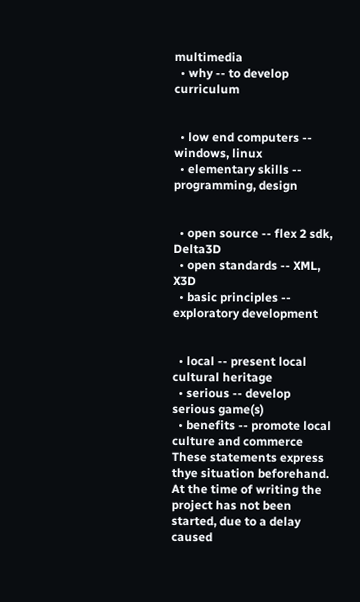multimedia
  • why -- to develop curriculum


  • low end computers -- windows, linux
  • elementary skills -- programming, design


  • open source -- flex 2 sdk, Delta3D
  • open standards -- XML, X3D
  • basic principles -- exploratory development


  • local -- present local cultural heritage
  • serious -- develop serious game(s)
  • benefits -- promote local culture and commerce
These statements express thye situation beforehand. At the time of writing the project has not been started, due to a delay caused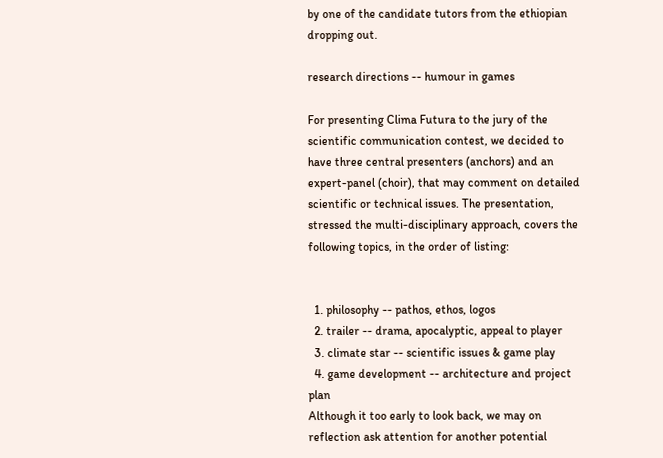by one of the candidate tutors from the ethiopian dropping out.

research directions -- humour in games

For presenting Clima Futura to the jury of the scientific communication contest, we decided to have three central presenters (anchors) and an expert-panel (choir), that may comment on detailed scientific or technical issues. The presentation, stressed the multi-disciplinary approach, covers the following topics, in the order of listing:


  1. philosophy -- pathos, ethos, logos
  2. trailer -- drama, apocalyptic, appeal to player
  3. climate star -- scientific issues & game play
  4. game development -- architecture and project plan
Although it too early to look back, we may on reflection ask attention for another potential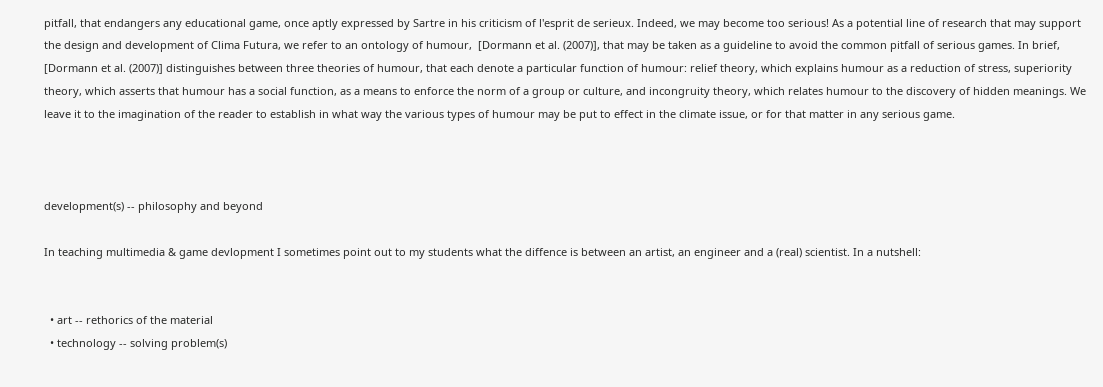pitfall, that endangers any educational game, once aptly expressed by Sartre in his criticism of l'esprit de serieux. Indeed, we may become too serious! As a potential line of research that may support the design and development of Clima Futura, we refer to an ontology of humour,  [Dormann et al. (2007)], that may be taken as a guideline to avoid the common pitfall of serious games. In brief,  [Dormann et al. (2007)] distinguishes between three theories of humour, that each denote a particular function of humour: relief theory, which explains humour as a reduction of stress, superiority theory, which asserts that humour has a social function, as a means to enforce the norm of a group or culture, and incongruity theory, which relates humour to the discovery of hidden meanings. We leave it to the imagination of the reader to establish in what way the various types of humour may be put to effect in the climate issue, or for that matter in any serious game.



development(s) -- philosophy and beyond

In teaching multimedia & game devlopment I sometimes point out to my students what the diffence is between an artist, an engineer and a (real) scientist. In a nutshell:


  • art -- rethorics of the material
  • technology -- solving problem(s)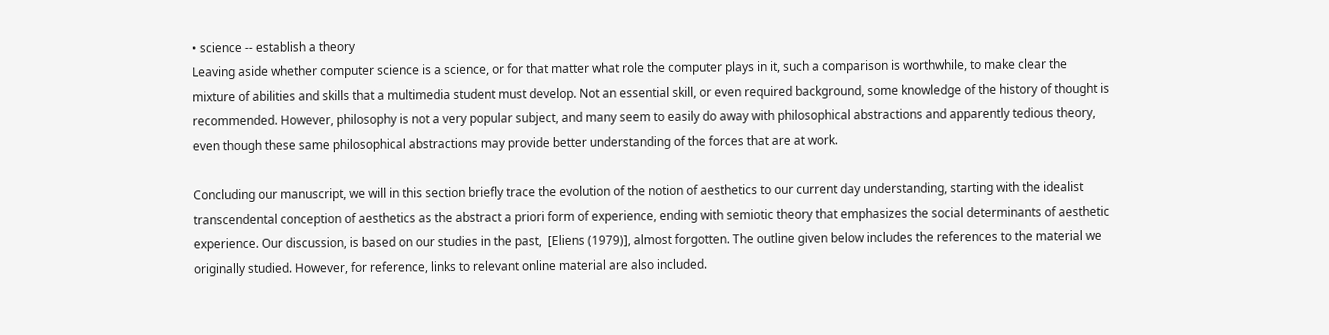• science -- establish a theory
Leaving aside whether computer science is a science, or for that matter what role the computer plays in it, such a comparison is worthwhile, to make clear the mixture of abilities and skills that a multimedia student must develop. Not an essential skill, or even required background, some knowledge of the history of thought is recommended. However, philosophy is not a very popular subject, and many seem to easily do away with philosophical abstractions and apparently tedious theory, even though these same philosophical abstractions may provide better understanding of the forces that are at work.

Concluding our manuscript, we will in this section briefly trace the evolution of the notion of aesthetics to our current day understanding, starting with the idealist transcendental conception of aesthetics as the abstract a priori form of experience, ending with semiotic theory that emphasizes the social determinants of aesthetic experience. Our discussion, is based on our studies in the past,  [Eliens (1979)], almost forgotten. The outline given below includes the references to the material we originally studied. However, for reference, links to relevant online material are also included.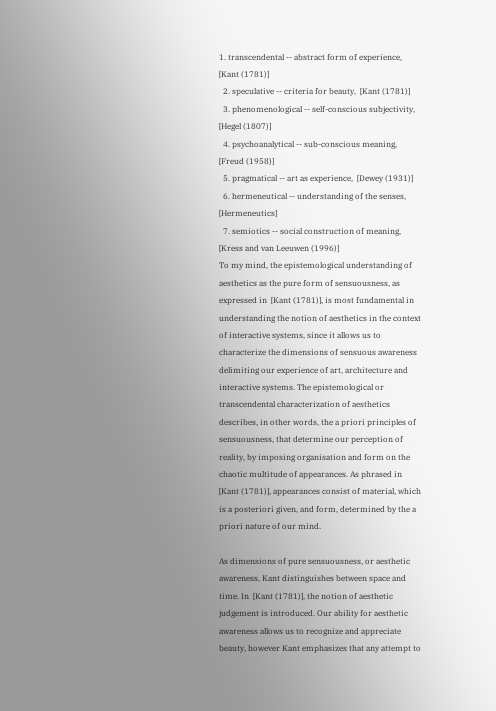1. transcendental -- abstract form of experience,  [Kant (1781)]
  2. speculative -- criteria for beauty,  [Kant (1781)]
  3. phenomenological -- self-conscious subjectivity,  [Hegel (1807)]
  4. psychoanalytical -- sub-conscious meaning,  [Freud (1958)]
  5. pragmatical -- art as experience,  [Dewey (1931)]
  6. hermeneutical -- understanding of the senses,  [Hermeneutics]
  7. semiotics -- social construction of meaning,  [Kress and van Leeuwen (1996)]
To my mind, the epistemological understanding of aesthetics as the pure form of sensuousness, as expressed in  [Kant (1781)], is most fundamental in understanding the notion of aesthetics in the context of interactive systems, since it allows us to characterize the dimensions of sensuous awareness delimiting our experience of art, architecture and interactive systems. The epistemological or transcendental characterization of aesthetics describes, in other words, the a priori principles of sensuousness, that determine our perception of reality, by imposing organisation and form on the chaotic multitude of appearances. As phrased in  [Kant (1781)], appearances consist of material, which is a posteriori given, and form, determined by the a priori nature of our mind.

As dimensions of pure sensuousness, or aesthetic awareness, Kant distinguishes between space and time. In  [Kant (1781)], the notion of aesthetic judgement is introduced. Our ability for aesthetic awareness allows us to recognize and appreciate beauty, however Kant emphasizes that any attempt to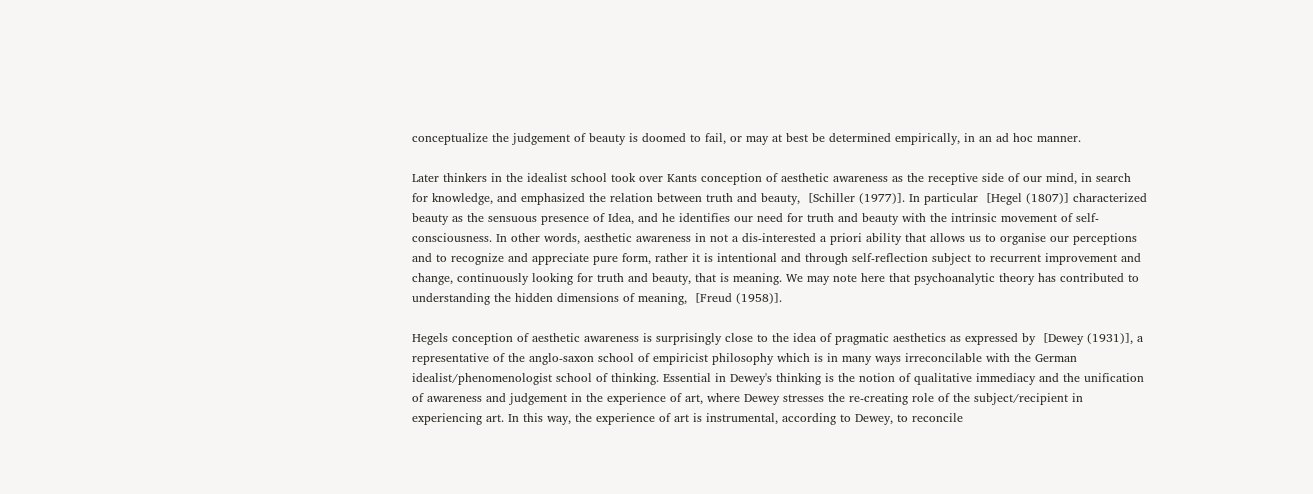conceptualize the judgement of beauty is doomed to fail, or may at best be determined empirically, in an ad hoc manner.

Later thinkers in the idealist school took over Kants conception of aesthetic awareness as the receptive side of our mind, in search for knowledge, and emphasized the relation between truth and beauty,  [Schiller (1977)]. In particular  [Hegel (1807)] characterized beauty as the sensuous presence of Idea, and he identifies our need for truth and beauty with the intrinsic movement of self-consciousness. In other words, aesthetic awareness in not a dis-interested a priori ability that allows us to organise our perceptions and to recognize and appreciate pure form, rather it is intentional and through self-reflection subject to recurrent improvement and change, continuously looking for truth and beauty, that is meaning. We may note here that psychoanalytic theory has contributed to understanding the hidden dimensions of meaning,  [Freud (1958)].

Hegels conception of aesthetic awareness is surprisingly close to the idea of pragmatic aesthetics as expressed by  [Dewey (1931)], a representative of the anglo-saxon school of empiricist philosophy which is in many ways irreconcilable with the German idealist/phenomenologist school of thinking. Essential in Dewey's thinking is the notion of qualitative immediacy and the unification of awareness and judgement in the experience of art, where Dewey stresses the re-creating role of the subject/recipient in experiencing art. In this way, the experience of art is instrumental, according to Dewey, to reconcile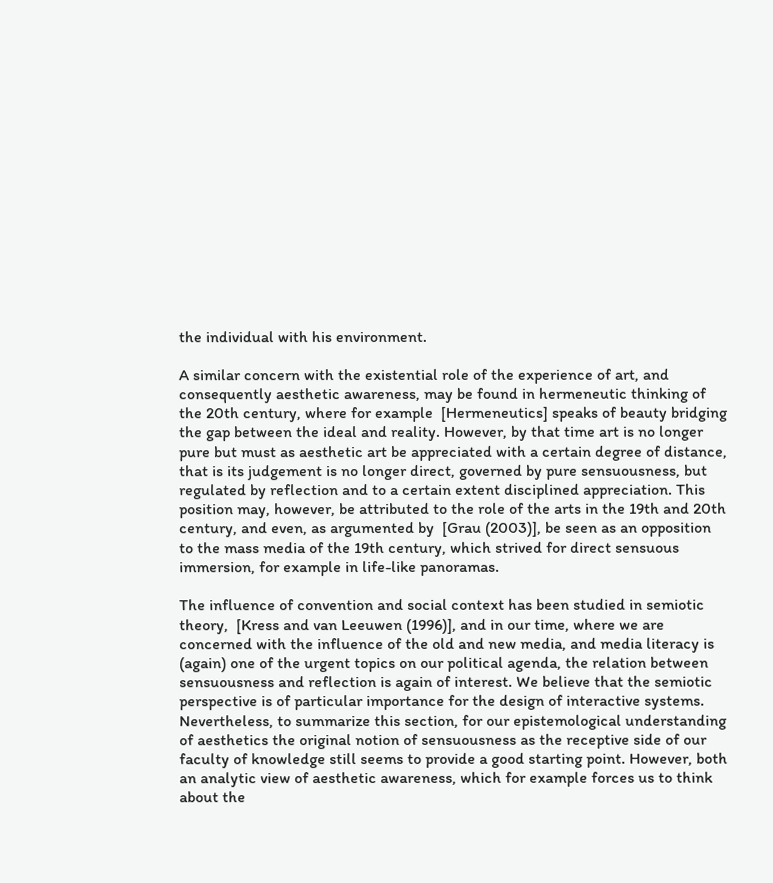the individual with his environment.

A similar concern with the existential role of the experience of art, and consequently aesthetic awareness, may be found in hermeneutic thinking of the 20th century, where for example  [Hermeneutics] speaks of beauty bridging the gap between the ideal and reality. However, by that time art is no longer pure but must as aesthetic art be appreciated with a certain degree of distance, that is its judgement is no longer direct, governed by pure sensuousness, but regulated by reflection and to a certain extent disciplined appreciation. This position may, however, be attributed to the role of the arts in the 19th and 20th century, and even, as argumented by  [Grau (2003)], be seen as an opposition to the mass media of the 19th century, which strived for direct sensuous immersion, for example in life-like panoramas.

The influence of convention and social context has been studied in semiotic theory,  [Kress and van Leeuwen (1996)], and in our time, where we are concerned with the influence of the old and new media, and media literacy is (again) one of the urgent topics on our political agenda, the relation between sensuousness and reflection is again of interest. We believe that the semiotic perspective is of particular importance for the design of interactive systems. Nevertheless, to summarize this section, for our epistemological understanding of aesthetics the original notion of sensuousness as the receptive side of our faculty of knowledge still seems to provide a good starting point. However, both an analytic view of aesthetic awareness, which for example forces us to think about the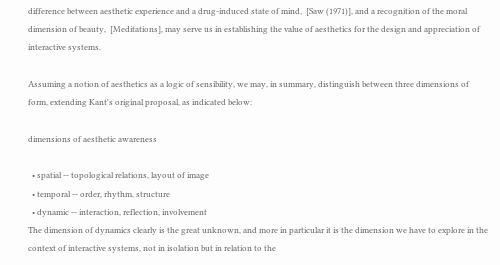difference between aesthetic experience and a drug-induced state of mind,  [Saw (1971)], and a recognition of the moral dimension of beauty,  [Meditations], may serve us in establishing the value of aesthetics for the design and appreciation of interactive systems.

Assuming a notion of aesthetics as a logic of sensibility, we may, in summary, distinguish between three dimensions of form, extending Kant's original proposal, as indicated below:

dimensions of aesthetic awareness

  • spatial -- topological relations, layout of image
  • temporal -- order, rhythm, structure
  • dynamic -- interaction, reflection, involvement
The dimension of dynamics clearly is the great unknown, and more in particular it is the dimension we have to explore in the context of interactive systems, not in isolation but in relation to the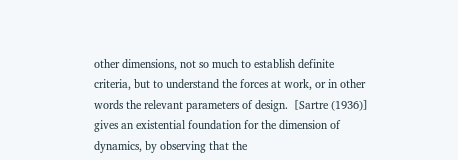other dimensions, not so much to establish definite criteria, but to understand the forces at work, or in other words the relevant parameters of design.  [Sartre (1936)] gives an existential foundation for the dimension of dynamics, by observing that the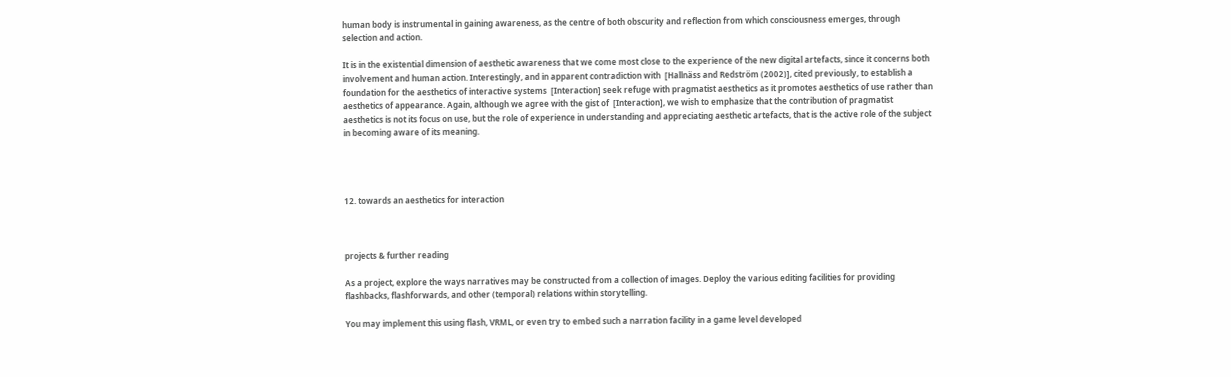human body is instrumental in gaining awareness, as the centre of both obscurity and reflection from which consciousness emerges, through selection and action.

It is in the existential dimension of aesthetic awareness that we come most close to the experience of the new digital artefacts, since it concerns both involvement and human action. Interestingly, and in apparent contradiction with  [Hallnäss and Redström (2002)], cited previously, to establish a foundation for the aesthetics of interactive systems  [Interaction] seek refuge with pragmatist aesthetics as it promotes aesthetics of use rather than aesthetics of appearance. Again, although we agree with the gist of  [Interaction], we wish to emphasize that the contribution of pragmatist aesthetics is not its focus on use, but the role of experience in understanding and appreciating aesthetic artefacts, that is the active role of the subject in becoming aware of its meaning.




12. towards an aesthetics for interaction



projects & further reading

As a project, explore the ways narratives may be constructed from a collection of images. Deploy the various editing facilities for providing flashbacks, flashforwards, and other (temporal) relations within storytelling.

You may implement this using flash, VRML, or even try to embed such a narration facility in a game level developed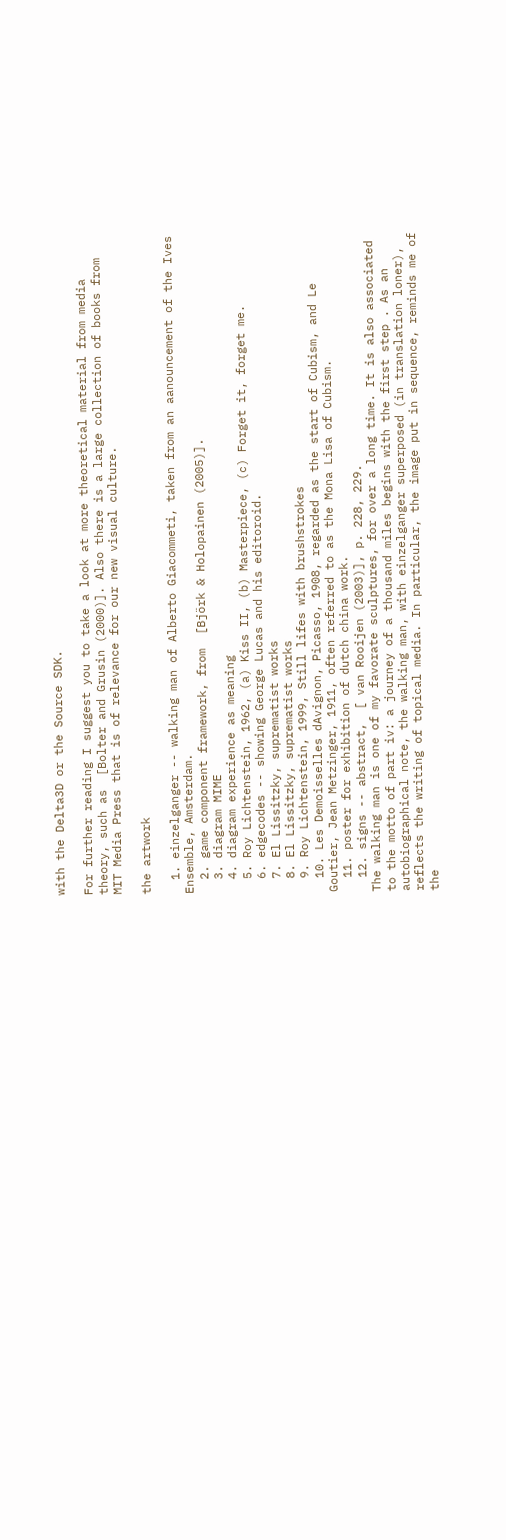with the Delta3D or the Source SDK.

For further reading I suggest you to take a look at more theoretical material from media theory, such as  [Bolter and Grusin (2000)]. Also there is a large collection of books from MIT Media Press that is of relevance for our new visual culture.

the artwork

  1. einzelganger -- walking man of Alberto Giacommeti, taken from an aanouncement of the Ives Ensemble, Amsterdam.
  2. game component framework, from  [Björk & Holopainen (2005)].
  3. diagram MIME
  4. diagram experience as meaning
  5. Roy Lichtenstein, 1962, (a) Kiss II, (b) Masterpiece, (c) Forget it, forget me.
  6. edgecodes -- showing George Lucas and his editoroid.
  7. El Lissitzky, suprematist works
  8. El Lissitzky, suprematist works
  9. Roy Lichtenstein, 1999, Still lifes with brushstrokes
  10. Les Demoisselles dAvignon, Picasso, 1908, regarded as the start of Cubism, and Le Goutier, Jean Metzinger, 1911, often referred to as the Mona Lisa of Cubism.
  11. poster for exhibition of dutch china work.
  12. signs -- abstract,  [ van Rooijen (2003)], p. 228, 229.
The walking man is one of my favorate sculptures, for over a long time. It is also associated to the motto of part iv: a journey of a thousand miles begins with the first step . As an autobiographical note, the walking man, with einzelganger superposed (in translation loner), reflects the writing of topical media. In particular, the image put in sequence, reminds me of the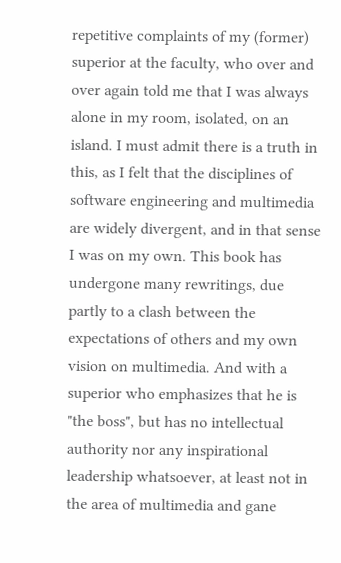repetitive complaints of my (former) superior at the faculty, who over and over again told me that I was always alone in my room, isolated, on an island. I must admit there is a truth in this, as I felt that the disciplines of software engineering and multimedia are widely divergent, and in that sense I was on my own. This book has undergone many rewritings, due partly to a clash between the expectations of others and my own vision on multimedia. And with a superior who emphasizes that he is "the boss", but has no intellectual authority nor any inspirational leadership whatsoever, at least not in the area of multimedia and gane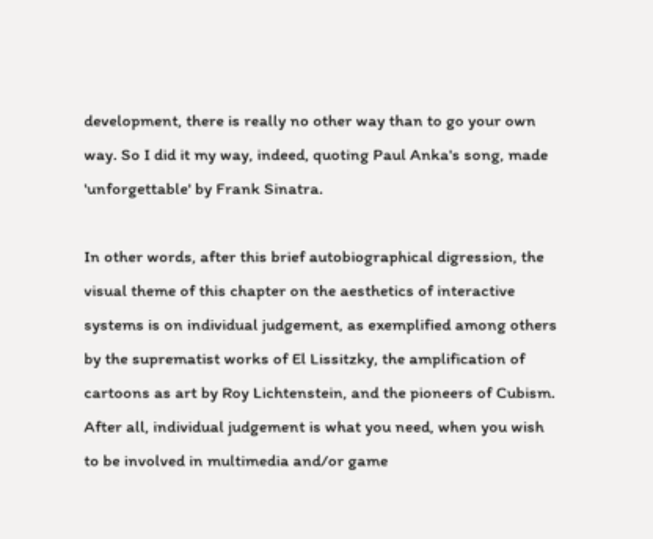development, there is really no other way than to go your own way. So I did it my way, indeed, quoting Paul Anka's song, made 'unforgettable' by Frank Sinatra.

In other words, after this brief autobiographical digression, the visual theme of this chapter on the aesthetics of interactive systems is on individual judgement, as exemplified among others by the suprematist works of El Lissitzky, the amplification of cartoons as art by Roy Lichtenstein, and the pioneers of Cubism. After all, individual judgement is what you need, when you wish to be involved in multimedia and/or game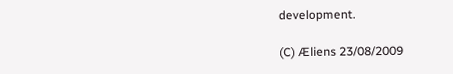development.

(C) Æliens 23/08/2009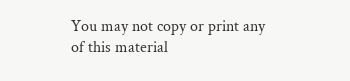You may not copy or print any of this material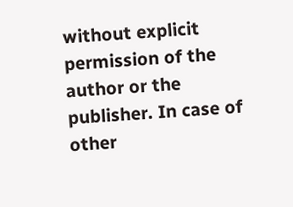without explicit permission of the author or the publisher. In case of other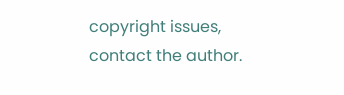copyright issues, contact the author.